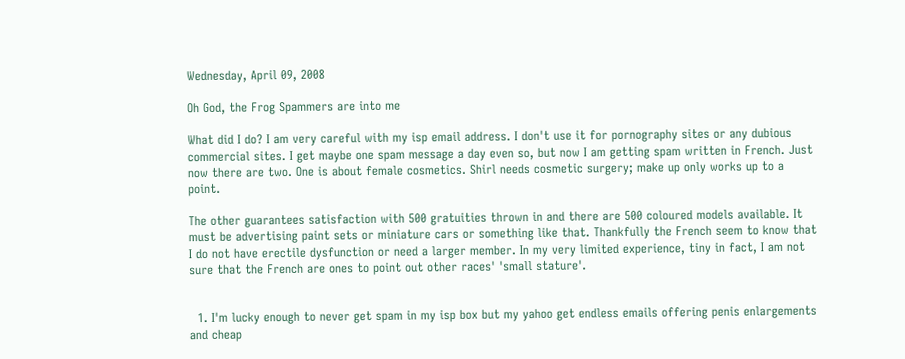Wednesday, April 09, 2008

Oh God, the Frog Spammers are into me

What did I do? I am very careful with my isp email address. I don't use it for pornography sites or any dubious commercial sites. I get maybe one spam message a day even so, but now I am getting spam written in French. Just now there are two. One is about female cosmetics. Shirl needs cosmetic surgery; make up only works up to a point.

The other guarantees satisfaction with 500 gratuities thrown in and there are 500 coloured models available. It must be advertising paint sets or miniature cars or something like that. Thankfully the French seem to know that I do not have erectile dysfunction or need a larger member. In my very limited experience, tiny in fact, I am not sure that the French are ones to point out other races' 'small stature'.


  1. I'm lucky enough to never get spam in my isp box but my yahoo get endless emails offering penis enlargements and cheap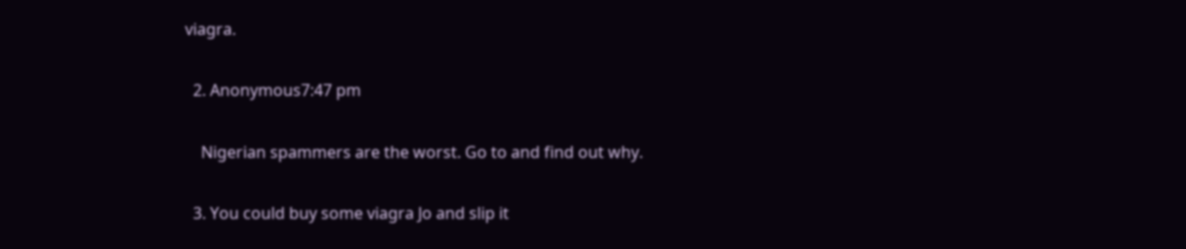viagra.

  2. Anonymous7:47 pm

    Nigerian spammers are the worst. Go to and find out why.

  3. You could buy some viagra Jo and slip it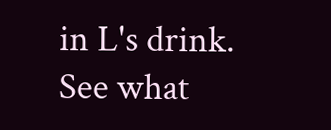in L's drink. See what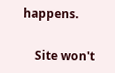happens.

    Site won't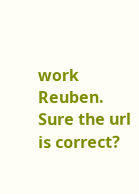work Reuben. Sure the url is correct?